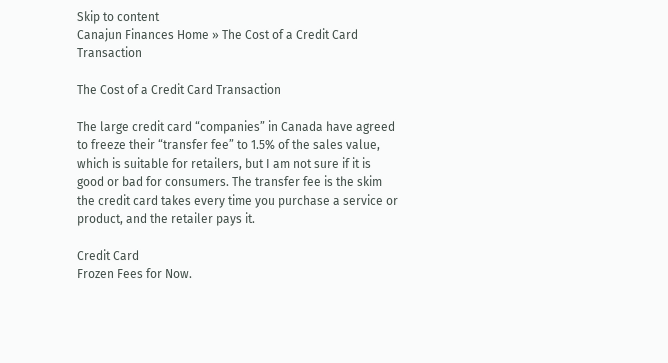Skip to content
Canajun Finances Home » The Cost of a Credit Card Transaction

The Cost of a Credit Card Transaction

The large credit card “companies” in Canada have agreed to freeze their “transfer fee” to 1.5% of the sales value, which is suitable for retailers, but I am not sure if it is good or bad for consumers. The transfer fee is the skim the credit card takes every time you purchase a service or product, and the retailer pays it.

Credit Card
Frozen Fees for Now.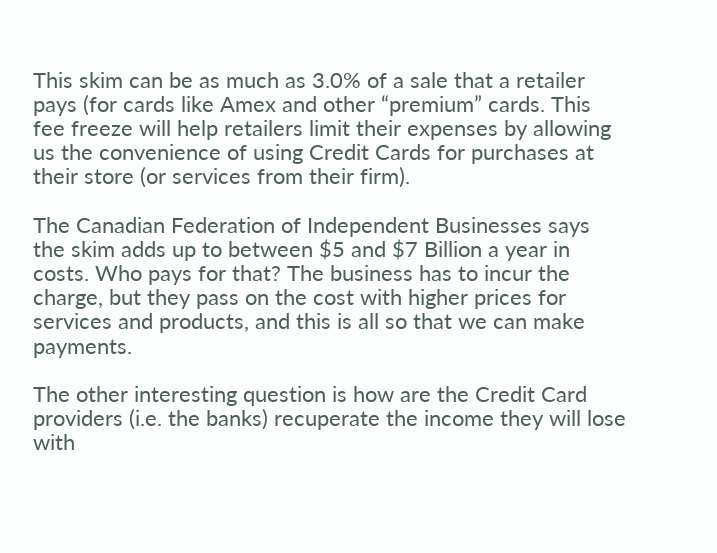This skim can be as much as 3.0% of a sale that a retailer pays (for cards like Amex and other “premium” cards. This fee freeze will help retailers limit their expenses by allowing us the convenience of using Credit Cards for purchases at their store (or services from their firm).

The Canadian Federation of Independent Businesses says the skim adds up to between $5 and $7 Billion a year in costs. Who pays for that? The business has to incur the charge, but they pass on the cost with higher prices for services and products, and this is all so that we can make payments.

The other interesting question is how are the Credit Card providers (i.e. the banks) recuperate the income they will lose with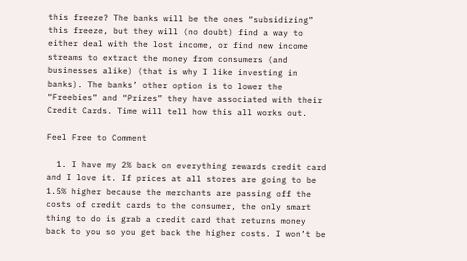this freeze? The banks will be the ones “subsidizing” this freeze, but they will (no doubt) find a way to either deal with the lost income, or find new income streams to extract the money from consumers (and businesses alike) (that is why I like investing in banks). The banks’ other option is to lower the “Freebies” and “Prizes” they have associated with their Credit Cards. Time will tell how this all works out.

Feel Free to Comment

  1. I have my 2% back on everything rewards credit card and I love it. If prices at all stores are going to be 1.5% higher because the merchants are passing off the costs of credit cards to the consumer, the only smart thing to do is grab a credit card that returns money back to you so you get back the higher costs. I won’t be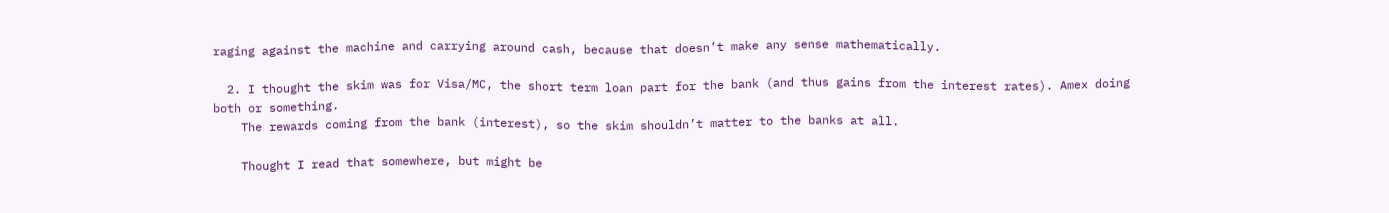raging against the machine and carrying around cash, because that doesn’t make any sense mathematically.

  2. I thought the skim was for Visa/MC, the short term loan part for the bank (and thus gains from the interest rates). Amex doing both or something.
    The rewards coming from the bank (interest), so the skim shouldn’t matter to the banks at all.

    Thought I read that somewhere, but might be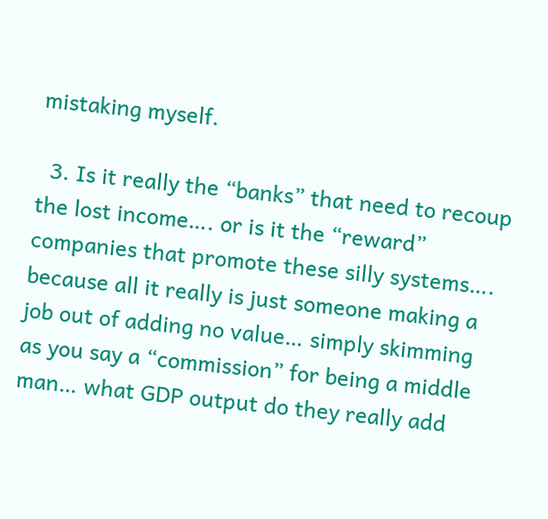mistaking myself.

  3. Is it really the “banks” that need to recoup the lost income…. or is it the “reward” companies that promote these silly systems…. because all it really is just someone making a job out of adding no value… simply skimming as you say a “commission” for being a middle man… what GDP output do they really add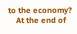to the economy?
    At the end of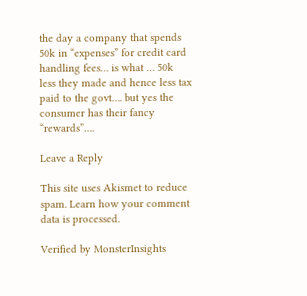the day a company that spends 50k in “expenses” for credit card handling fees… is what … 50k less they made and hence less tax paid to the govt…. but yes the consumer has their fancy “rewards”….

Leave a Reply

This site uses Akismet to reduce spam. Learn how your comment data is processed.

Verified by MonsterInsights